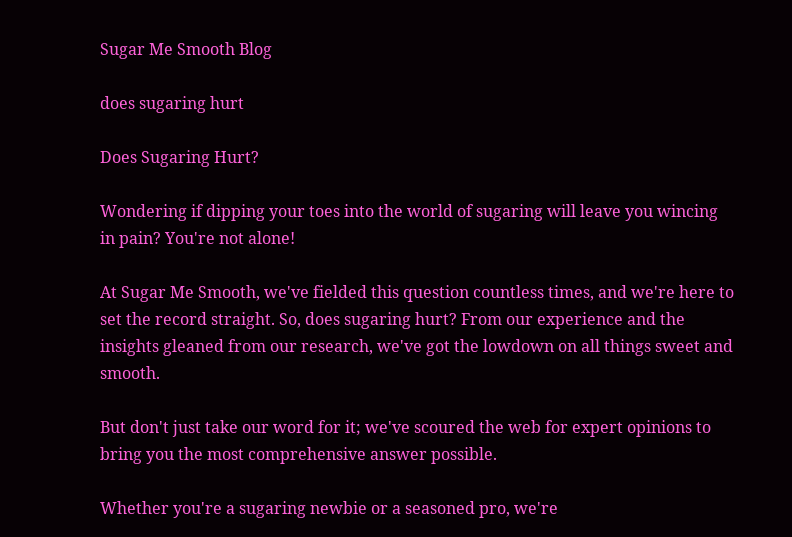Sugar Me Smooth Blog

does sugaring hurt

Does Sugaring Hurt?

Wondering if dipping your toes into the world of sugaring will leave you wincing in pain? You're not alone!

At Sugar Me Smooth, we've fielded this question countless times, and we're here to set the record straight. So, does sugaring hurt? From our experience and the insights gleaned from our research, we've got the lowdown on all things sweet and smooth.

But don't just take our word for it; we've scoured the web for expert opinions to bring you the most comprehensive answer possible.

Whether you're a sugaring newbie or a seasoned pro, we're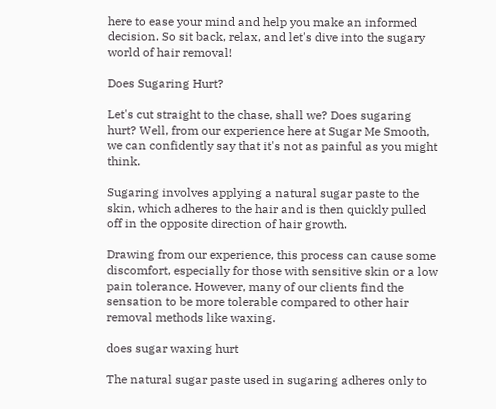here to ease your mind and help you make an informed decision. So sit back, relax, and let's dive into the sugary world of hair removal!

Does Sugaring Hurt?

Let's cut straight to the chase, shall we? Does sugaring hurt? Well, from our experience here at Sugar Me Smooth, we can confidently say that it's not as painful as you might think.

Sugaring involves applying a natural sugar paste to the skin, which adheres to the hair and is then quickly pulled off in the opposite direction of hair growth.

Drawing from our experience, this process can cause some discomfort, especially for those with sensitive skin or a low pain tolerance. However, many of our clients find the sensation to be more tolerable compared to other hair removal methods like waxing.

does sugar waxing hurt

The natural sugar paste used in sugaring adheres only to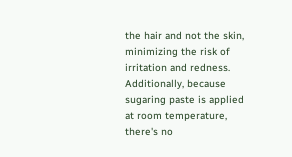the hair and not the skin, minimizing the risk of irritation and redness. Additionally, because sugaring paste is applied at room temperature, there's no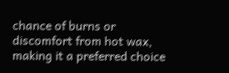chance of burns or discomfort from hot wax, making it a preferred choice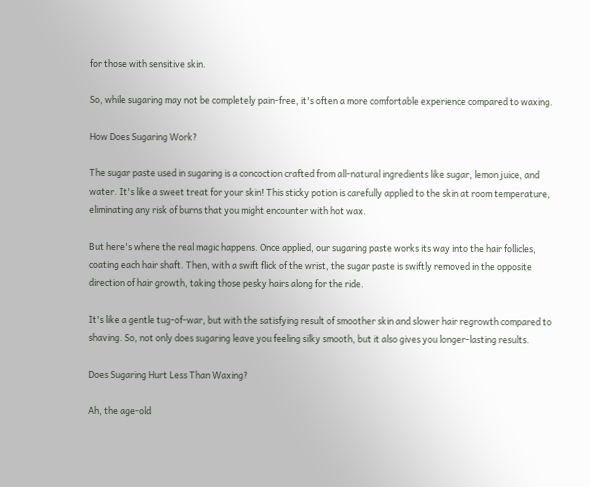for those with sensitive skin.

So, while sugaring may not be completely pain-free, it's often a more comfortable experience compared to waxing.

How Does Sugaring Work?

The sugar paste used in sugaring is a concoction crafted from all-natural ingredients like sugar, lemon juice, and water. It's like a sweet treat for your skin! This sticky potion is carefully applied to the skin at room temperature, eliminating any risk of burns that you might encounter with hot wax.

But here's where the real magic happens. Once applied, our sugaring paste works its way into the hair follicles, coating each hair shaft. Then, with a swift flick of the wrist, the sugar paste is swiftly removed in the opposite direction of hair growth, taking those pesky hairs along for the ride.

It's like a gentle tug-of-war, but with the satisfying result of smoother skin and slower hair regrowth compared to shaving. So, not only does sugaring leave you feeling silky smooth, but it also gives you longer-lasting results.

Does Sugaring Hurt Less Than Waxing?

Ah, the age-old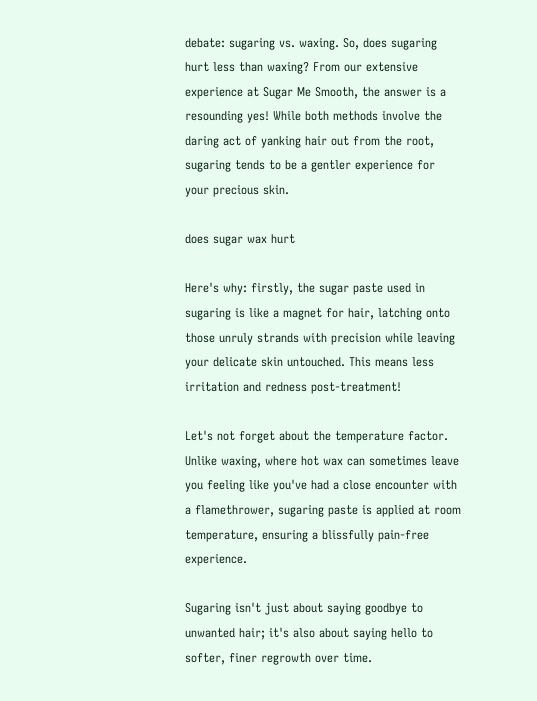debate: sugaring vs. waxing. So, does sugaring hurt less than waxing? From our extensive experience at Sugar Me Smooth, the answer is a resounding yes! While both methods involve the daring act of yanking hair out from the root, sugaring tends to be a gentler experience for your precious skin.

does sugar wax hurt

Here's why: firstly, the sugar paste used in sugaring is like a magnet for hair, latching onto those unruly strands with precision while leaving your delicate skin untouched. This means less irritation and redness post-treatment!

Let's not forget about the temperature factor. Unlike waxing, where hot wax can sometimes leave you feeling like you've had a close encounter with a flamethrower, sugaring paste is applied at room temperature, ensuring a blissfully pain-free experience.

Sugaring isn't just about saying goodbye to unwanted hair; it's also about saying hello to softer, finer regrowth over time.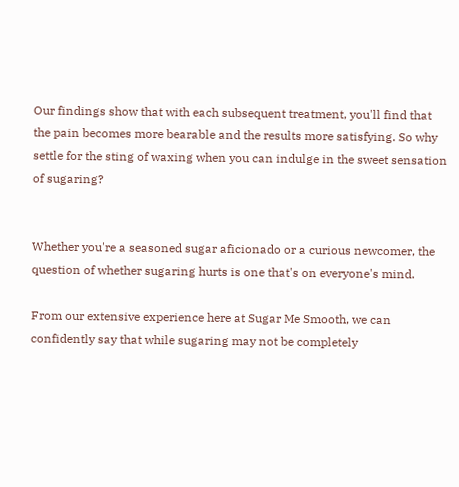Our findings show that with each subsequent treatment, you'll find that the pain becomes more bearable and the results more satisfying. So why settle for the sting of waxing when you can indulge in the sweet sensation of sugaring?


Whether you're a seasoned sugar aficionado or a curious newcomer, the question of whether sugaring hurts is one that's on everyone's mind.

From our extensive experience here at Sugar Me Smooth, we can confidently say that while sugaring may not be completely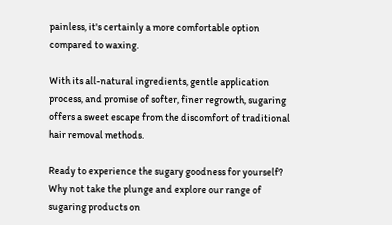painless, it's certainly a more comfortable option compared to waxing.

With its all-natural ingredients, gentle application process, and promise of softer, finer regrowth, sugaring offers a sweet escape from the discomfort of traditional hair removal methods.

Ready to experience the sugary goodness for yourself? Why not take the plunge and explore our range of sugaring products on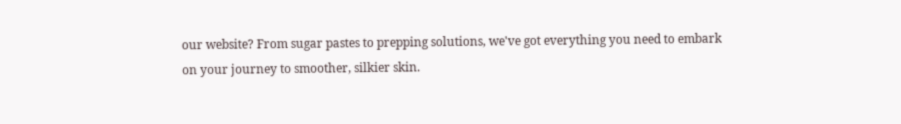our website? From sugar pastes to prepping solutions, we've got everything you need to embark on your journey to smoother, silkier skin.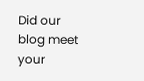Did our blog meet your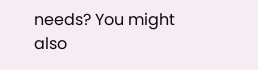needs? You might also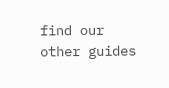find our other guides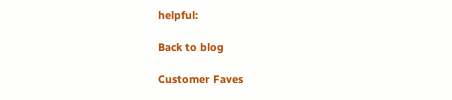helpful:

Back to blog

Customer Faves